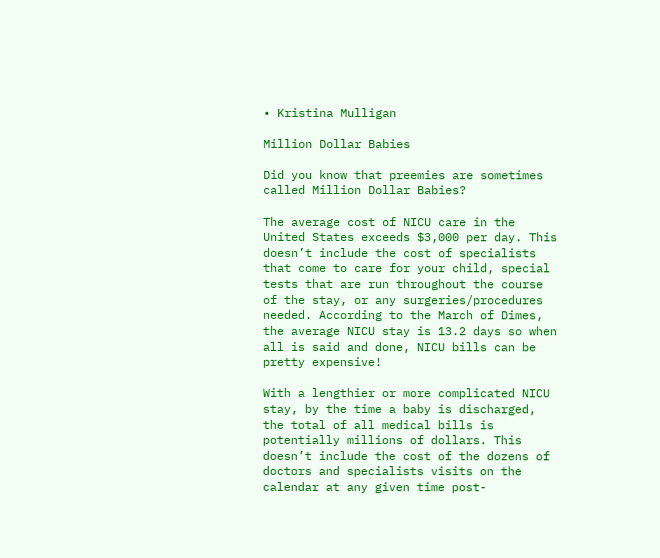• Kristina Mulligan

Million Dollar Babies

Did you know that preemies are sometimes called Million Dollar Babies?

The average cost of NICU care in the United States exceeds $3,000 per day. This doesn’t include the cost of specialists that come to care for your child, special tests that are run throughout the course of the stay, or any surgeries/procedures needed. According to the March of Dimes, the average NICU stay is 13.2 days so when all is said and done, NICU bills can be pretty expensive!

With a lengthier or more complicated NICU stay, by the time a baby is discharged, the total of all medical bills is potentially millions of dollars. This doesn’t include the cost of the dozens of doctors and specialists visits on the calendar at any given time post-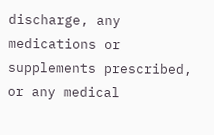discharge, any medications or supplements prescribed, or any medical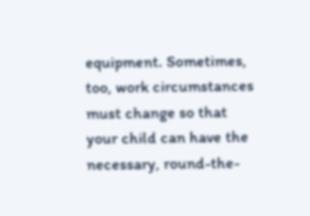equipment. Sometimes, too, work circumstances must change so that your child can have the necessary, round-the-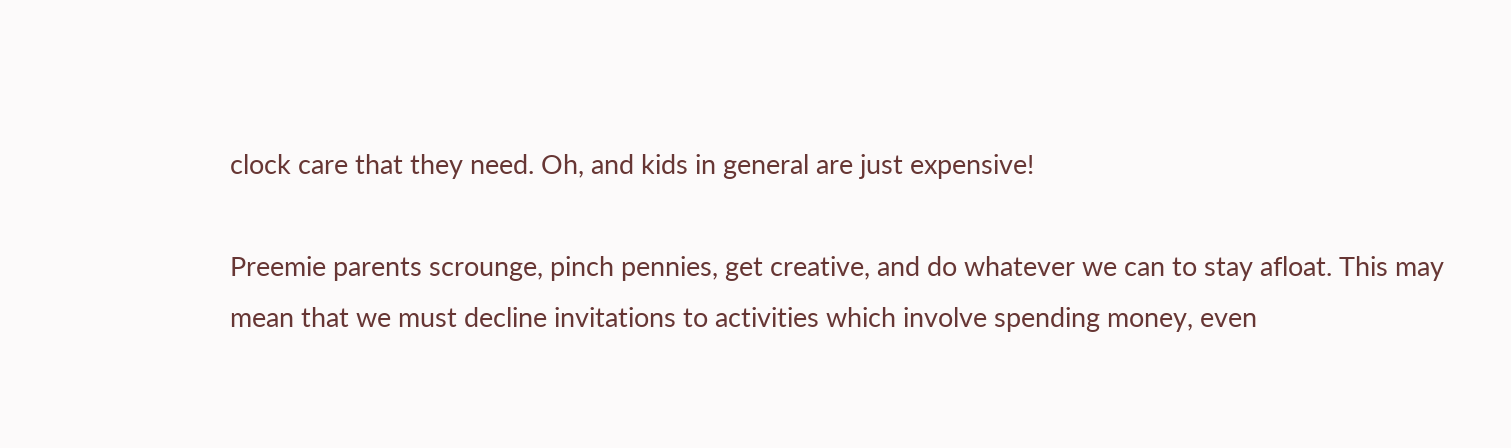clock care that they need. Oh, and kids in general are just expensive!

Preemie parents scrounge, pinch pennies, get creative, and do whatever we can to stay afloat. This may mean that we must decline invitations to activities which involve spending money, even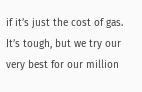if it’s just the cost of gas. It’s tough, but we try our very best for our million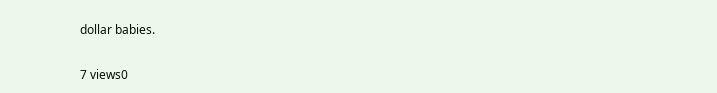dollar babies.

7 views0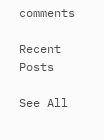comments

Recent Posts

See All